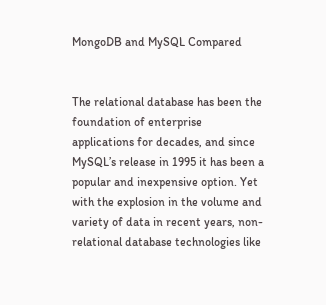MongoDB and MySQL Compared


The relational database has been the foundation of enterprise applications for decades, and since MySQL’s release in 1995 it has been a popular and inexpensive option. Yet with the explosion in the volume and variety of data in recent years, non-relational database technologies like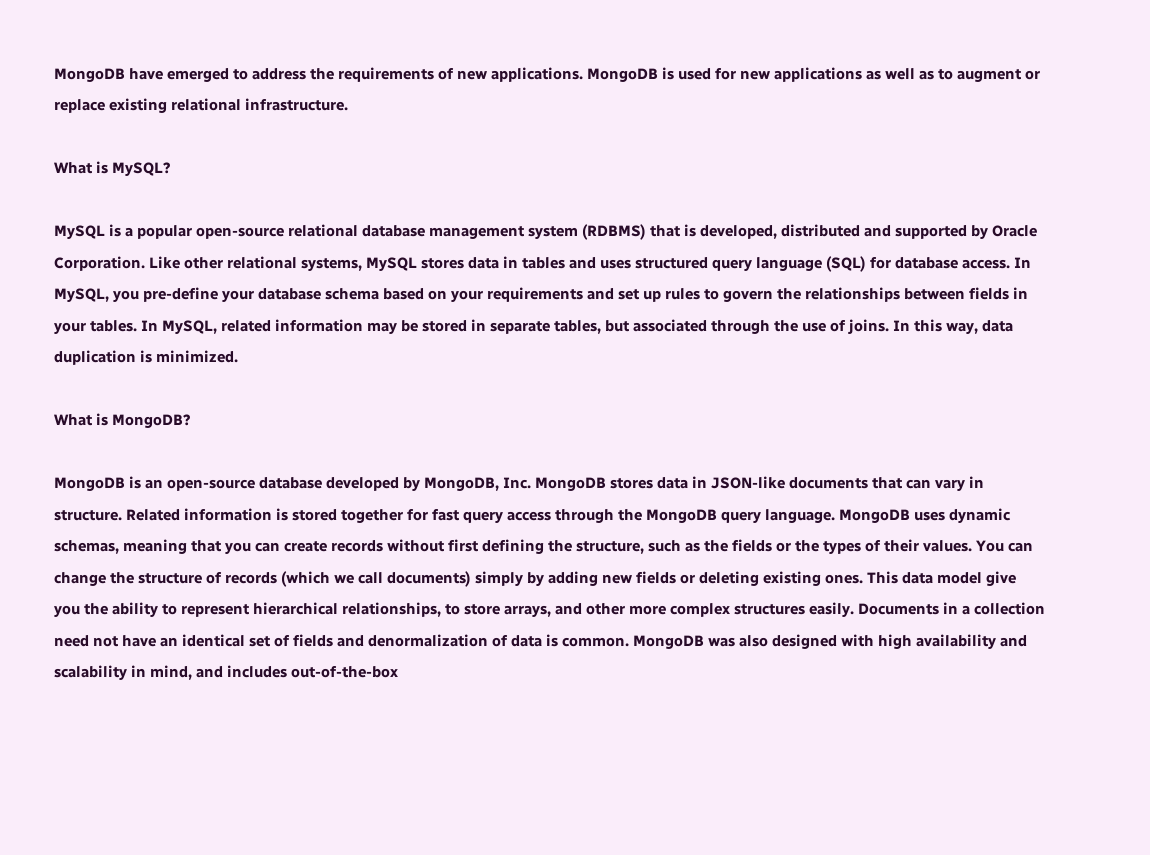MongoDB have emerged to address the requirements of new applications. MongoDB is used for new applications as well as to augment or replace existing relational infrastructure.

What is MySQL?

MySQL is a popular open-source relational database management system (RDBMS) that is developed, distributed and supported by Oracle Corporation. Like other relational systems, MySQL stores data in tables and uses structured query language (SQL) for database access. In MySQL, you pre-define your database schema based on your requirements and set up rules to govern the relationships between fields in your tables. In MySQL, related information may be stored in separate tables, but associated through the use of joins. In this way, data duplication is minimized.

What is MongoDB?

MongoDB is an open-source database developed by MongoDB, Inc. MongoDB stores data in JSON-like documents that can vary in structure. Related information is stored together for fast query access through the MongoDB query language. MongoDB uses dynamic schemas, meaning that you can create records without first defining the structure, such as the fields or the types of their values. You can change the structure of records (which we call documents) simply by adding new fields or deleting existing ones. This data model give you the ability to represent hierarchical relationships, to store arrays, and other more complex structures easily. Documents in a collection need not have an identical set of fields and denormalization of data is common. MongoDB was also designed with high availability and scalability in mind, and includes out-of-the-box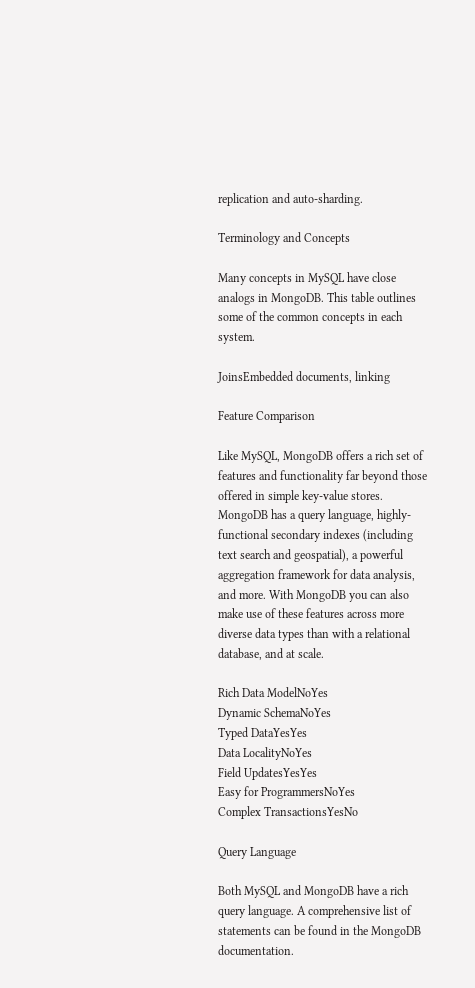replication and auto-sharding.

Terminology and Concepts

Many concepts in MySQL have close analogs in MongoDB. This table outlines some of the common concepts in each system.

JoinsEmbedded documents, linking

Feature Comparison

Like MySQL, MongoDB offers a rich set of features and functionality far beyond those offered in simple key-value stores. MongoDB has a query language, highly-functional secondary indexes (including text search and geospatial), a powerful aggregation framework for data analysis, and more. With MongoDB you can also make use of these features across more diverse data types than with a relational database, and at scale.

Rich Data ModelNoYes
Dynamic SchemaNoYes
Typed DataYesYes
Data LocalityNoYes
Field UpdatesYesYes
Easy for ProgrammersNoYes
Complex TransactionsYesNo

Query Language

Both MySQL and MongoDB have a rich query language. A comprehensive list of statements can be found in the MongoDB documentation.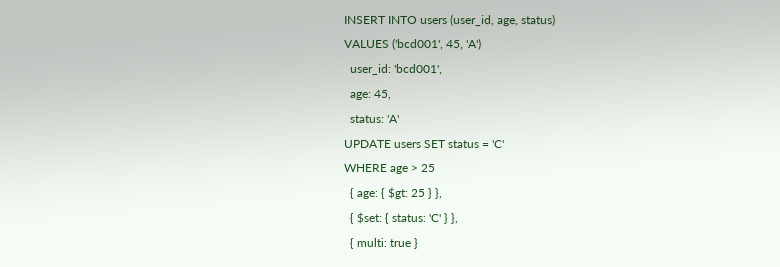INSERT INTO users (user_id, age, status)
VALUES ('bcd001', 45, 'A')
  user_id: 'bcd001',
  age: 45,
  status: 'A'
UPDATE users SET status = 'C'
WHERE age > 25
  { age: { $gt: 25 } },
  { $set: { status: 'C' } },
  { multi: true }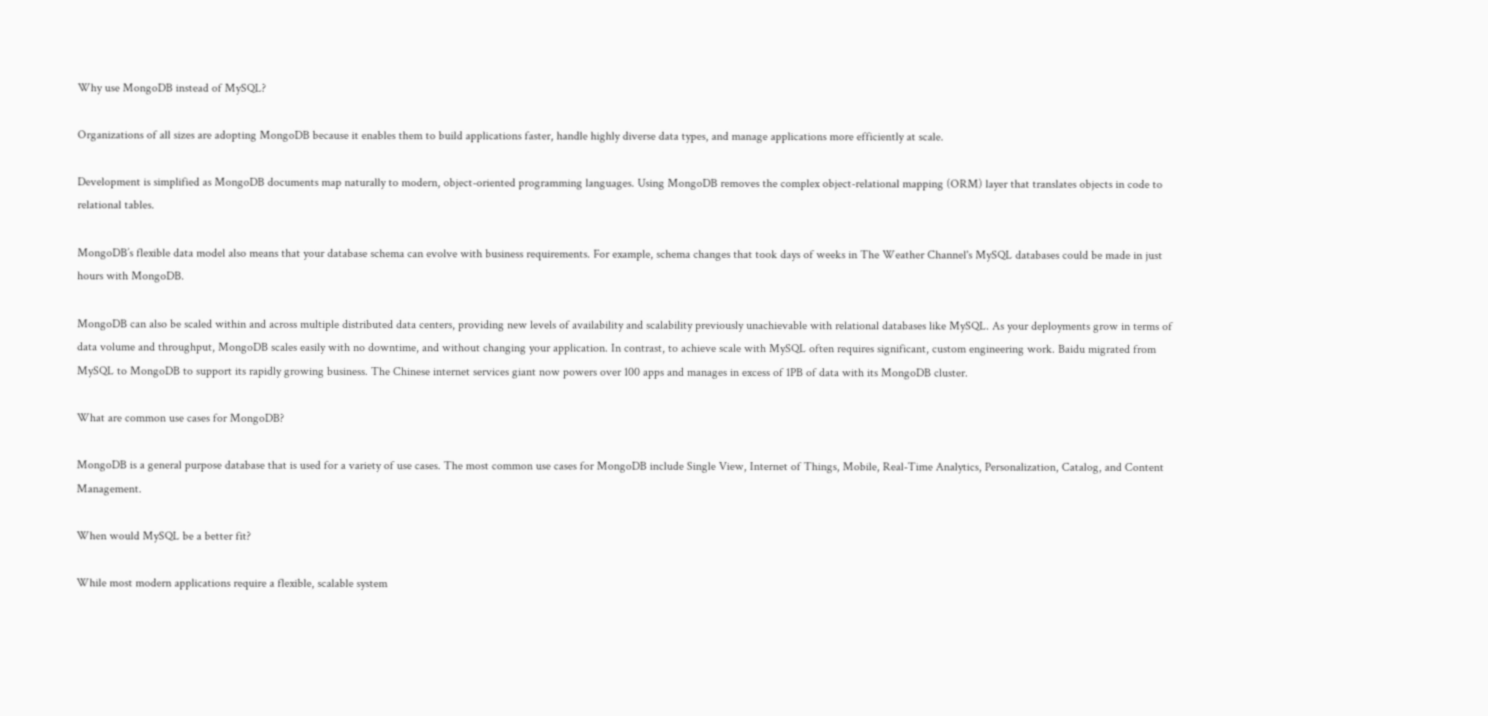Why use MongoDB instead of MySQL?

Organizations of all sizes are adopting MongoDB because it enables them to build applications faster, handle highly diverse data types, and manage applications more efficiently at scale.

Development is simplified as MongoDB documents map naturally to modern, object-oriented programming languages. Using MongoDB removes the complex object-relational mapping (ORM) layer that translates objects in code to relational tables.

MongoDB’s flexible data model also means that your database schema can evolve with business requirements. For example, schema changes that took days of weeks in The Weather Channel's MySQL databases could be made in just hours with MongoDB.

MongoDB can also be scaled within and across multiple distributed data centers, providing new levels of availability and scalability previously unachievable with relational databases like MySQL. As your deployments grow in terms of data volume and throughput, MongoDB scales easily with no downtime, and without changing your application. In contrast, to achieve scale with MySQL often requires significant, custom engineering work. Baidu migrated from MySQL to MongoDB to support its rapidly growing business. The Chinese internet services giant now powers over 100 apps and manages in excess of 1PB of data with its MongoDB cluster.

What are common use cases for MongoDB?

MongoDB is a general purpose database that is used for a variety of use cases. The most common use cases for MongoDB include Single View, Internet of Things, Mobile, Real-Time Analytics, Personalization, Catalog, and Content Management.

When would MySQL be a better fit?

While most modern applications require a flexible, scalable system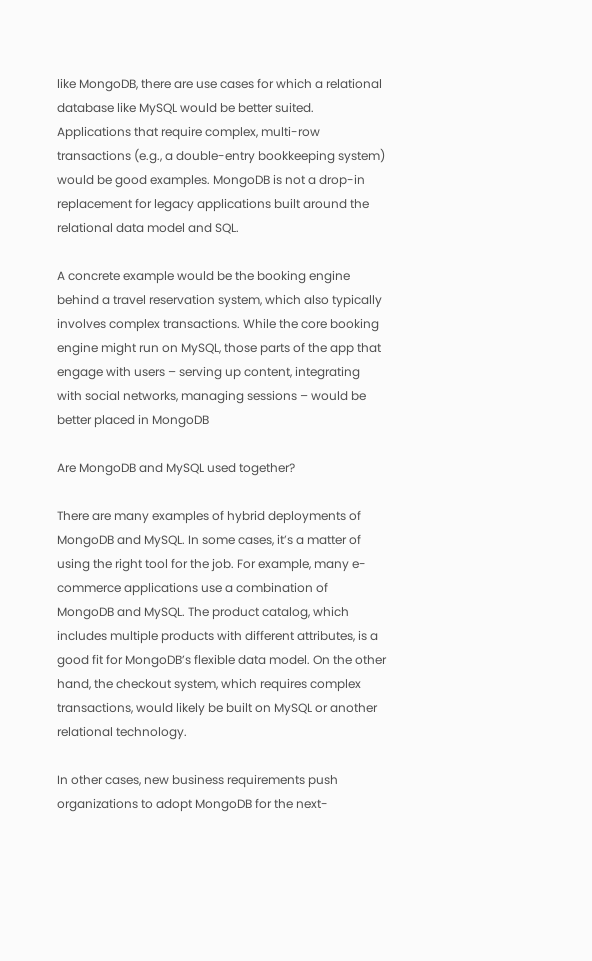like MongoDB, there are use cases for which a relational database like MySQL would be better suited. Applications that require complex, multi-row transactions (e.g., a double-entry bookkeeping system) would be good examples. MongoDB is not a drop-in replacement for legacy applications built around the relational data model and SQL.

A concrete example would be the booking engine behind a travel reservation system, which also typically involves complex transactions. While the core booking engine might run on MySQL, those parts of the app that engage with users – serving up content, integrating with social networks, managing sessions – would be better placed in MongoDB

Are MongoDB and MySQL used together?

There are many examples of hybrid deployments of MongoDB and MySQL. In some cases, it’s a matter of using the right tool for the job. For example, many e-commerce applications use a combination of MongoDB and MySQL. The product catalog, which includes multiple products with different attributes, is a good fit for MongoDB’s flexible data model. On the other hand, the checkout system, which requires complex transactions, would likely be built on MySQL or another relational technology.

In other cases, new business requirements push organizations to adopt MongoDB for the next-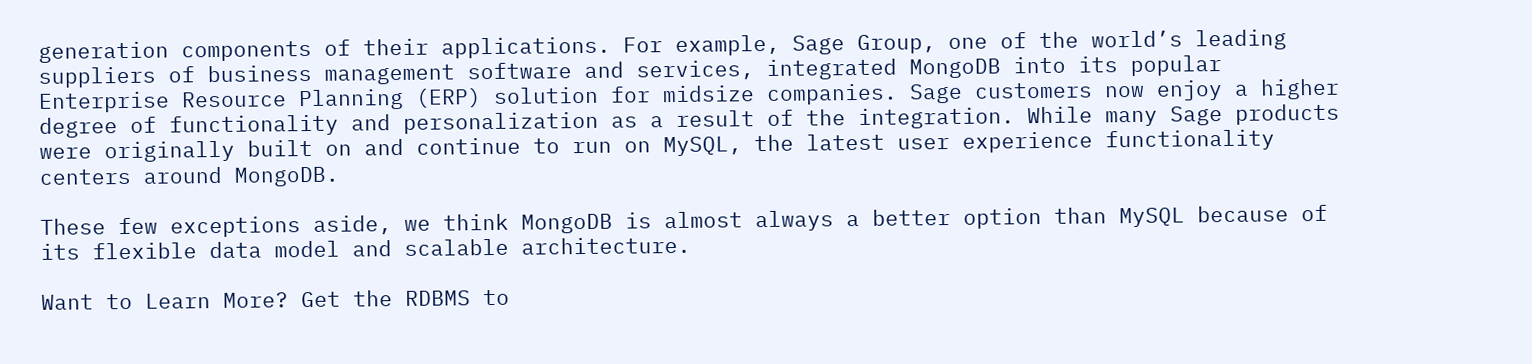generation components of their applications. For example, Sage Group, one of the world’s leading suppliers of business management software and services, integrated MongoDB into its popular Enterprise Resource Planning (ERP) solution for midsize companies. Sage customers now enjoy a higher degree of functionality and personalization as a result of the integration. While many Sage products were originally built on and continue to run on MySQL, the latest user experience functionality centers around MongoDB.

These few exceptions aside, we think MongoDB is almost always a better option than MySQL because of its flexible data model and scalable architecture.

Want to Learn More? Get the RDBMS to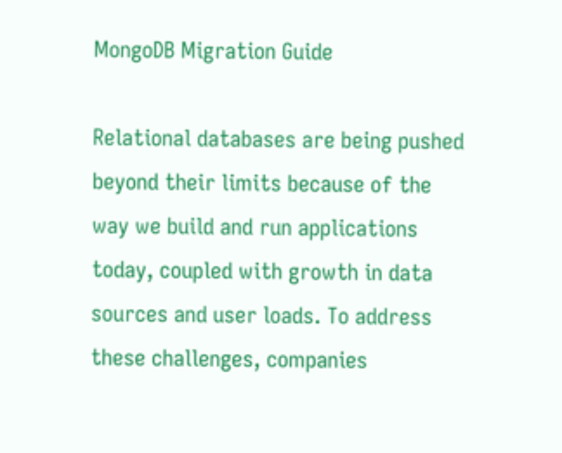MongoDB Migration Guide

Relational databases are being pushed beyond their limits because of the way we build and run applications today, coupled with growth in data sources and user loads. To address these challenges, companies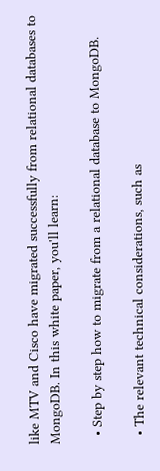like MTV and Cisco have migrated successfully from relational databases to MongoDB. In this white paper, you'll learn:

  • Step by step how to migrate from a relational database to MongoDB.

  • The relevant technical considerations, such as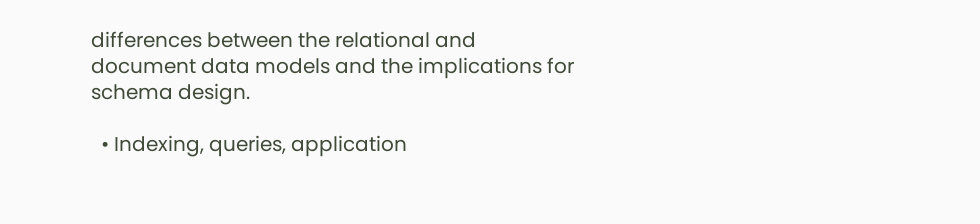differences between the relational and document data models and the implications for schema design.

  • Indexing, queries, application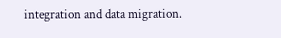integration and data migration.